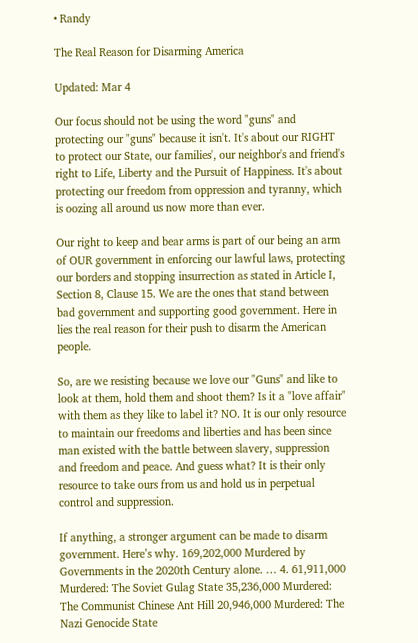• Randy

The Real Reason for Disarming America

Updated: Mar 4

Our focus should not be using the word "guns" and protecting our "guns" because it isn't. It's about our RIGHT to protect our State, our families', our neighbor's and friend's right to Life, Liberty and the Pursuit of Happiness. It's about protecting our freedom from oppression and tyranny, which is oozing all around us now more than ever.

Our right to keep and bear arms is part of our being an arm of OUR government in enforcing our lawful laws, protecting our borders and stopping insurrection as stated in Article I, Section 8, Clause 15. We are the ones that stand between bad government and supporting good government. Here in lies the real reason for their push to disarm the American people.

So, are we resisting because we love our "Guns" and like to look at them, hold them and shoot them? Is it a "love affair" with them as they like to label it? NO. It is our only resource to maintain our freedoms and liberties and has been since man existed with the battle between slavery, suppression and freedom and peace. And guess what? It is their only resource to take ours from us and hold us in perpetual control and suppression.

If anything, a stronger argument can be made to disarm government. Here’s why. 169,202,000 Murdered by Governments in the 2020th Century alone. … 4. 61,911,000 Murdered: The Soviet Gulag State 35,236,000 Murdered: The Communist Chinese Ant Hill 20,946,000 Murdered: The Nazi Genocide State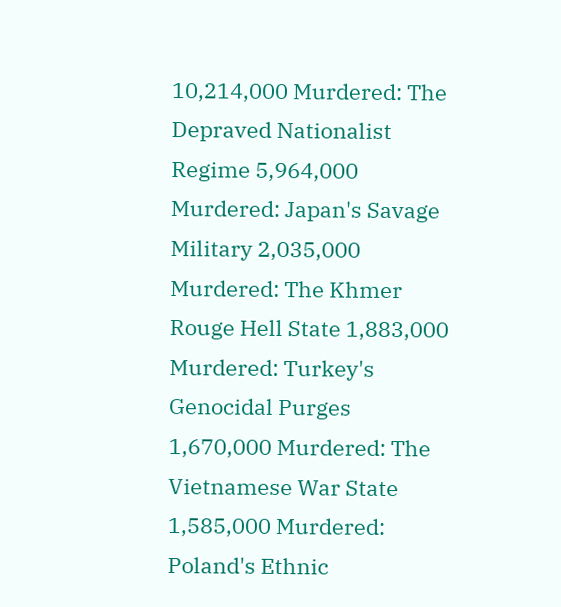10,214,000 Murdered: The Depraved Nationalist Regime 5,964,000 Murdered: Japan's Savage Military 2,035,000 Murdered: The Khmer Rouge Hell State 1,883,000 Murdered: Turkey's Genocidal Purges 1,670,000 Murdered: The Vietnamese War State 1,585,000 Murdered: Poland's Ethnic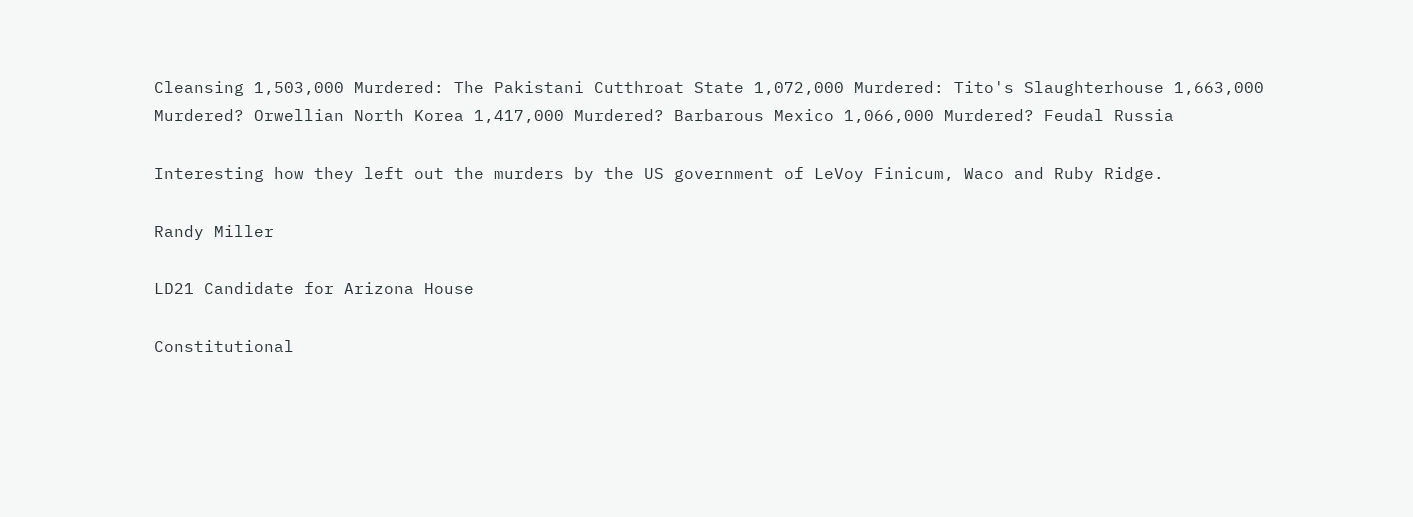Cleansing 1,503,000 Murdered: The Pakistani Cutthroat State 1,072,000 Murdered: Tito's Slaughterhouse 1,663,000 Murdered? Orwellian North Korea 1,417,000 Murdered? Barbarous Mexico 1,066,000 Murdered? Feudal Russia

Interesting how they left out the murders by the US government of LeVoy Finicum, Waco and Ruby Ridge.

Randy Miller

LD21 Candidate for Arizona House

Constitutional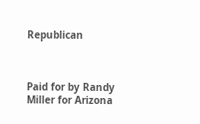Republican



Paid for by Randy Miller for Arizona